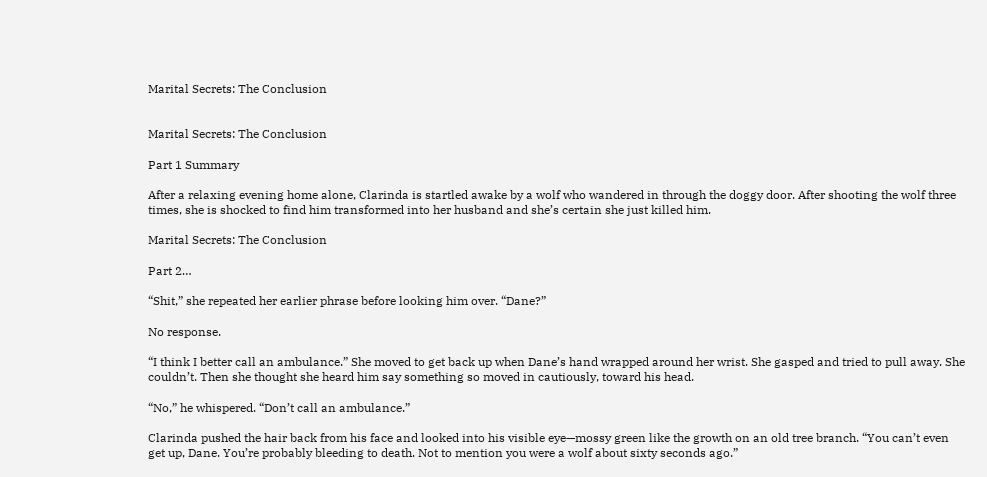Marital Secrets: The Conclusion


Marital Secrets: The Conclusion

Part 1 Summary

After a relaxing evening home alone, Clarinda is startled awake by a wolf who wandered in through the doggy door. After shooting the wolf three times, she is shocked to find him transformed into her husband and she’s certain she just killed him.

Marital Secrets: The Conclusion

Part 2…

“Shit,” she repeated her earlier phrase before looking him over. “Dane?”

No response.

“I think I better call an ambulance.” She moved to get back up when Dane’s hand wrapped around her wrist. She gasped and tried to pull away. She couldn’t. Then she thought she heard him say something so moved in cautiously, toward his head.

“No,” he whispered. “Don’t call an ambulance.”

Clarinda pushed the hair back from his face and looked into his visible eye—mossy green like the growth on an old tree branch. “You can’t even get up, Dane. You’re probably bleeding to death. Not to mention you were a wolf about sixty seconds ago.”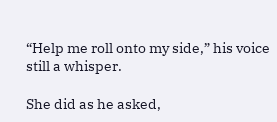“Help me roll onto my side,” his voice still a whisper.

She did as he asked,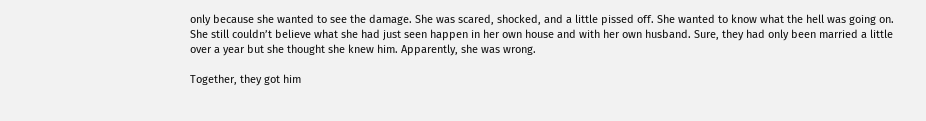only because she wanted to see the damage. She was scared, shocked, and a little pissed off. She wanted to know what the hell was going on. She still couldn’t believe what she had just seen happen in her own house and with her own husband. Sure, they had only been married a little over a year but she thought she knew him. Apparently, she was wrong.

Together, they got him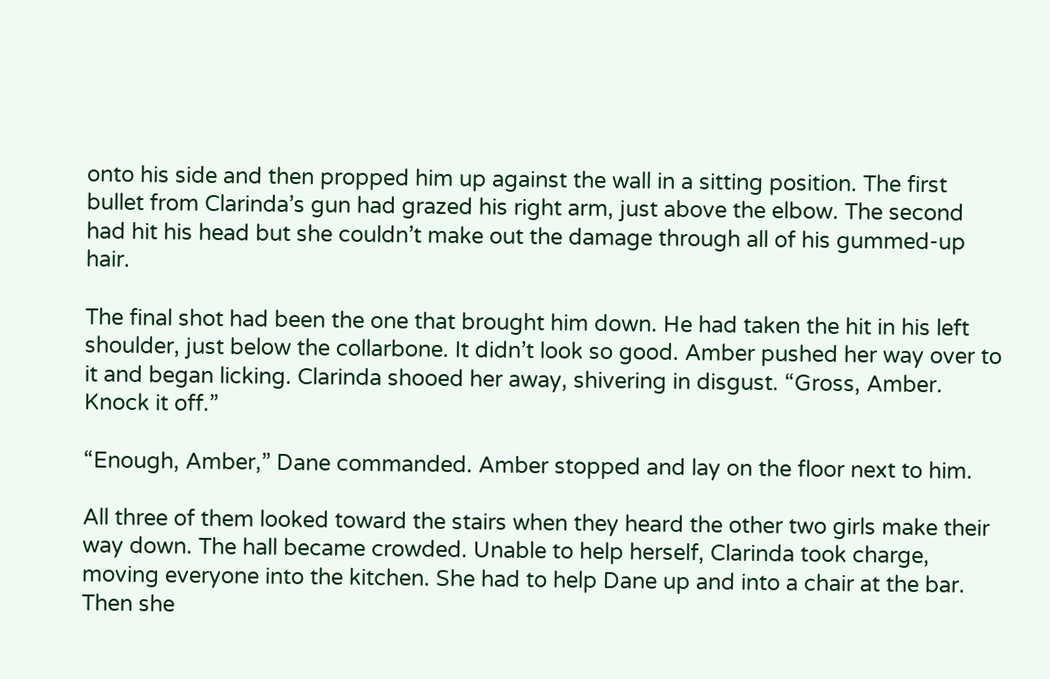onto his side and then propped him up against the wall in a sitting position. The first bullet from Clarinda’s gun had grazed his right arm, just above the elbow. The second had hit his head but she couldn’t make out the damage through all of his gummed-up hair.

The final shot had been the one that brought him down. He had taken the hit in his left shoulder, just below the collarbone. It didn’t look so good. Amber pushed her way over to it and began licking. Clarinda shooed her away, shivering in disgust. “Gross, Amber. Knock it off.”

“Enough, Amber,” Dane commanded. Amber stopped and lay on the floor next to him.

All three of them looked toward the stairs when they heard the other two girls make their way down. The hall became crowded. Unable to help herself, Clarinda took charge, moving everyone into the kitchen. She had to help Dane up and into a chair at the bar. Then she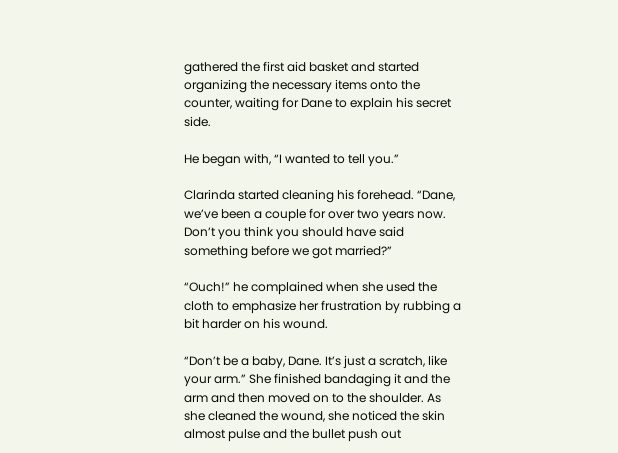gathered the first aid basket and started organizing the necessary items onto the counter, waiting for Dane to explain his secret side.

He began with, “I wanted to tell you.”

Clarinda started cleaning his forehead. “Dane, we’ve been a couple for over two years now. Don’t you think you should have said something before we got married?”

“Ouch!” he complained when she used the cloth to emphasize her frustration by rubbing a bit harder on his wound.

“Don’t be a baby, Dane. It’s just a scratch, like your arm.” She finished bandaging it and the arm and then moved on to the shoulder. As she cleaned the wound, she noticed the skin almost pulse and the bullet push out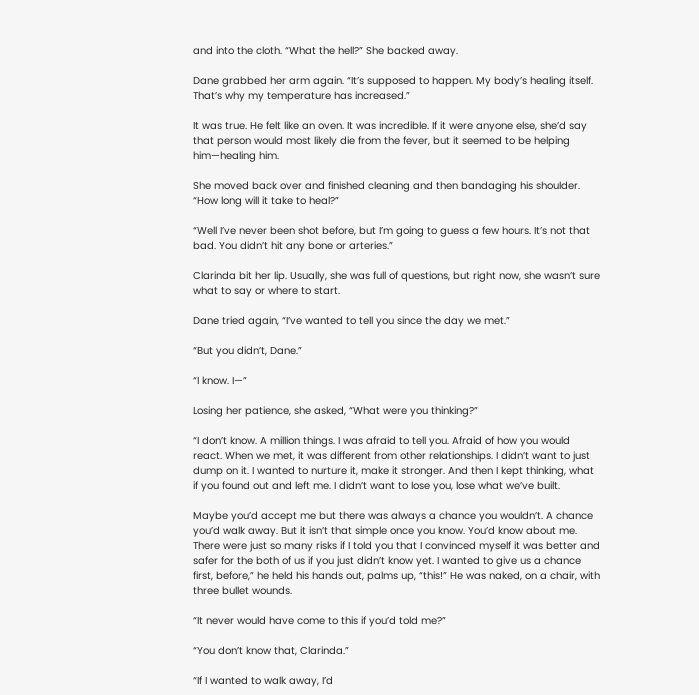and into the cloth. “What the hell?” She backed away.

Dane grabbed her arm again. “It’s supposed to happen. My body’s healing itself. That’s why my temperature has increased.”

It was true. He felt like an oven. It was incredible. If it were anyone else, she’d say that person would most likely die from the fever, but it seemed to be helping him—healing him.

She moved back over and finished cleaning and then bandaging his shoulder. “How long will it take to heal?”

“Well I’ve never been shot before, but I’m going to guess a few hours. It’s not that bad. You didn’t hit any bone or arteries.”

Clarinda bit her lip. Usually, she was full of questions, but right now, she wasn’t sure what to say or where to start.

Dane tried again, “I’ve wanted to tell you since the day we met.”

“But you didn’t, Dane.”

“I know. I—”

Losing her patience, she asked, “What were you thinking?”

“I don’t know. A million things. I was afraid to tell you. Afraid of how you would react. When we met, it was different from other relationships. I didn’t want to just dump on it. I wanted to nurture it, make it stronger. And then I kept thinking, what if you found out and left me. I didn’t want to lose you, lose what we’ve built.

Maybe you’d accept me but there was always a chance you wouldn’t. A chance you’d walk away. But it isn’t that simple once you know. You’d know about me. There were just so many risks if I told you that I convinced myself it was better and safer for the both of us if you just didn’t know yet. I wanted to give us a chance first, before,” he held his hands out, palms up, “this!” He was naked, on a chair, with three bullet wounds.

“It never would have come to this if you’d told me?”

“You don’t know that, Clarinda.”

“If I wanted to walk away, I’d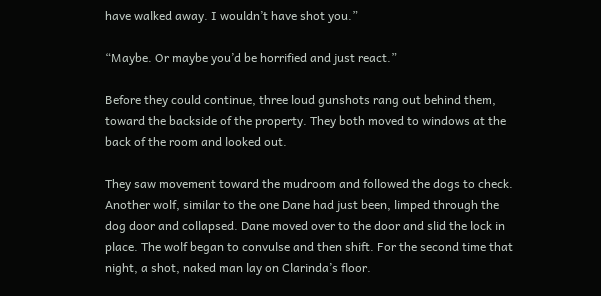have walked away. I wouldn’t have shot you.”

“Maybe. Or maybe you’d be horrified and just react.”

Before they could continue, three loud gunshots rang out behind them, toward the backside of the property. They both moved to windows at the back of the room and looked out.

They saw movement toward the mudroom and followed the dogs to check. Another wolf, similar to the one Dane had just been, limped through the dog door and collapsed. Dane moved over to the door and slid the lock in place. The wolf began to convulse and then shift. For the second time that night, a shot, naked man lay on Clarinda’s floor.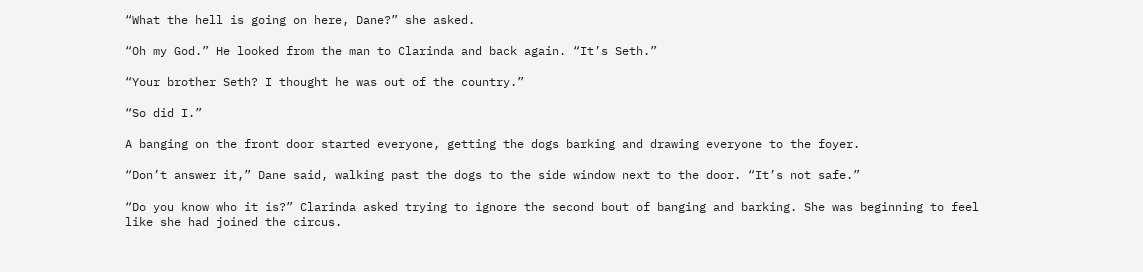“What the hell is going on here, Dane?” she asked.

“Oh my God.” He looked from the man to Clarinda and back again. “It’s Seth.”

“Your brother Seth? I thought he was out of the country.”

“So did I.”

A banging on the front door started everyone, getting the dogs barking and drawing everyone to the foyer.

“Don’t answer it,” Dane said, walking past the dogs to the side window next to the door. “It’s not safe.”

“Do you know who it is?” Clarinda asked trying to ignore the second bout of banging and barking. She was beginning to feel like she had joined the circus.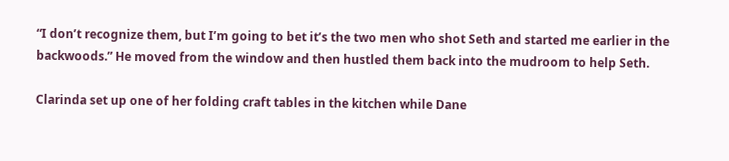“I don’t recognize them, but I’m going to bet it’s the two men who shot Seth and started me earlier in the backwoods.” He moved from the window and then hustled them back into the mudroom to help Seth.

Clarinda set up one of her folding craft tables in the kitchen while Dane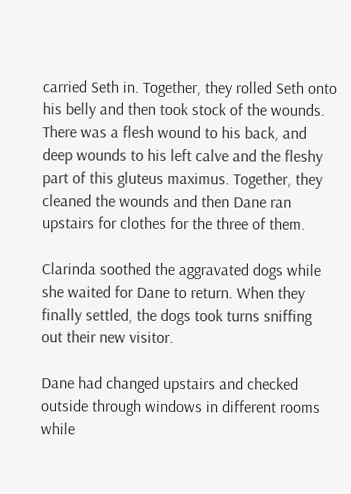carried Seth in. Together, they rolled Seth onto his belly and then took stock of the wounds. There was a flesh wound to his back, and deep wounds to his left calve and the fleshy part of this gluteus maximus. Together, they cleaned the wounds and then Dane ran upstairs for clothes for the three of them.

Clarinda soothed the aggravated dogs while she waited for Dane to return. When they finally settled, the dogs took turns sniffing out their new visitor.

Dane had changed upstairs and checked outside through windows in different rooms while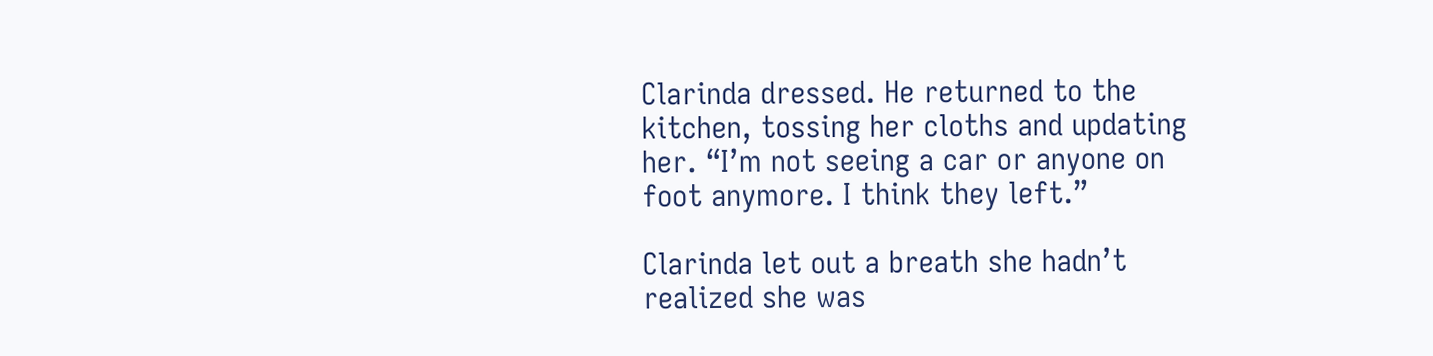Clarinda dressed. He returned to the kitchen, tossing her cloths and updating her. “I’m not seeing a car or anyone on foot anymore. I think they left.”

Clarinda let out a breath she hadn’t realized she was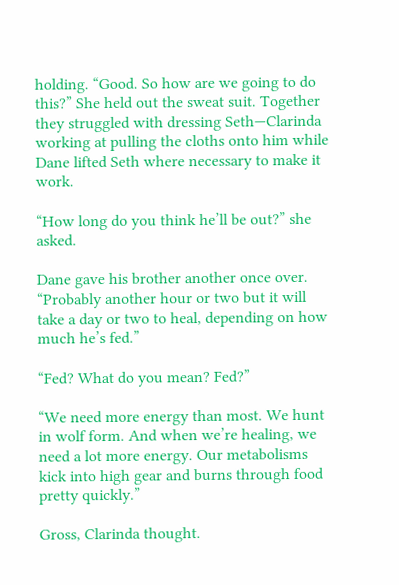holding. “Good. So how are we going to do this?” She held out the sweat suit. Together they struggled with dressing Seth—Clarinda working at pulling the cloths onto him while Dane lifted Seth where necessary to make it work.

“How long do you think he’ll be out?” she asked.

Dane gave his brother another once over. “Probably another hour or two but it will take a day or two to heal, depending on how much he’s fed.”

“Fed? What do you mean? Fed?”

“We need more energy than most. We hunt in wolf form. And when we’re healing, we need a lot more energy. Our metabolisms kick into high gear and burns through food pretty quickly.”

Gross, Clarinda thought.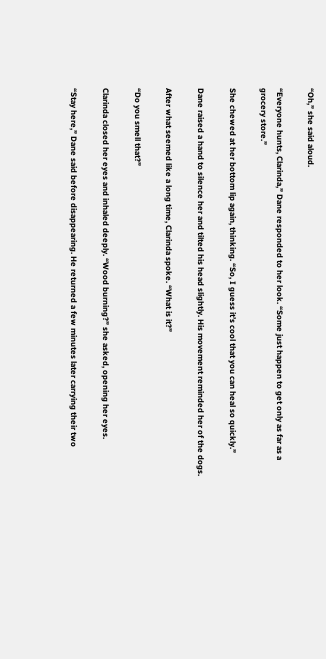“Oh,” she said aloud.

“Everyone hunts, Clarinda,” Dane responded to her look. “Some just happen to get only as far as a grocery store.”

She chewed at her bottom lip again, thinking. “So, I guess it’s cool that you can heal so quickly.”

Dane raised a hand to silence her and tilted his head slightly. His movement reminded her of the dogs.

After what seemed like a long time, Clarinda spoke. “What is it?”

“Do you smell that?”

Clarinda closed her eyes and inhaled deeply. “Wood burning?” she asked, opening her eyes.

“Stay here,” Dane said before disappearing. He returned a few minutes later carrying their two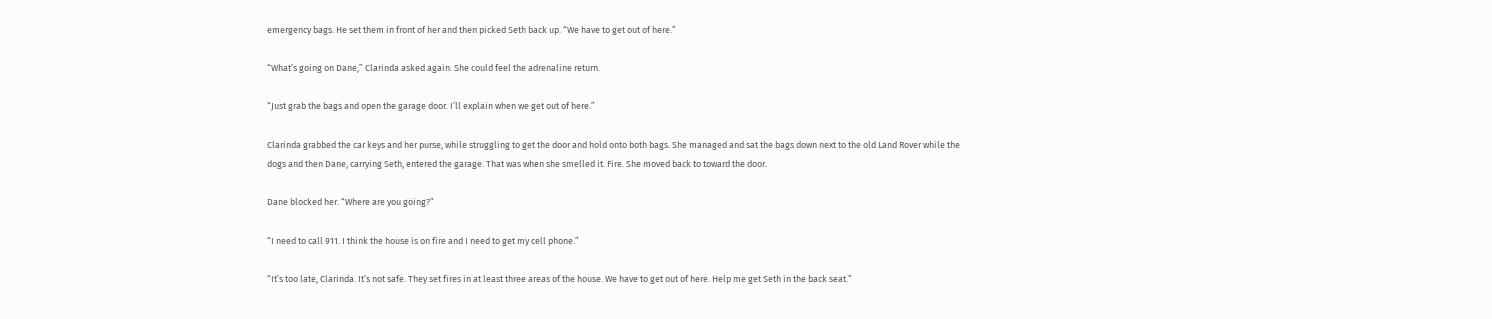emergency bags. He set them in front of her and then picked Seth back up. “We have to get out of here.”

“What’s going on Dane,” Clarinda asked again. She could feel the adrenaline return.

“Just grab the bags and open the garage door. I’ll explain when we get out of here.”

Clarinda grabbed the car keys and her purse, while struggling to get the door and hold onto both bags. She managed and sat the bags down next to the old Land Rover while the dogs and then Dane, carrying Seth, entered the garage. That was when she smelled it. Fire. She moved back to toward the door.

Dane blocked her. “Where are you going?”

“I need to call 911. I think the house is on fire and I need to get my cell phone.”

“It’s too late, Clarinda. It’s not safe. They set fires in at least three areas of the house. We have to get out of here. Help me get Seth in the back seat.”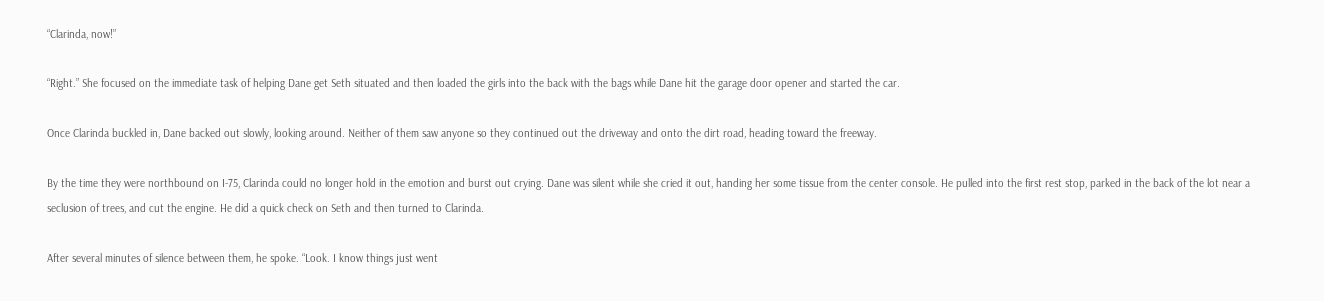“Clarinda, now!”

“Right.” She focused on the immediate task of helping Dane get Seth situated and then loaded the girls into the back with the bags while Dane hit the garage door opener and started the car.

Once Clarinda buckled in, Dane backed out slowly, looking around. Neither of them saw anyone so they continued out the driveway and onto the dirt road, heading toward the freeway.

By the time they were northbound on I-75, Clarinda could no longer hold in the emotion and burst out crying. Dane was silent while she cried it out, handing her some tissue from the center console. He pulled into the first rest stop, parked in the back of the lot near a seclusion of trees, and cut the engine. He did a quick check on Seth and then turned to Clarinda.

After several minutes of silence between them, he spoke. “Look. I know things just went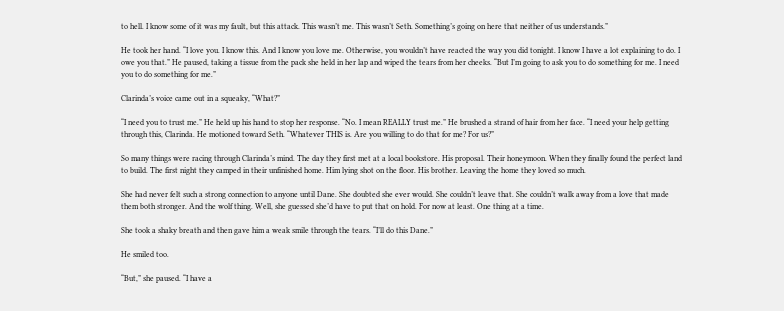to hell. I know some of it was my fault, but this attack. This wasn’t me. This wasn’t Seth. Something’s going on here that neither of us understands.”

He took her hand. “I love you. I know this. And I know you love me. Otherwise, you wouldn’t have reacted the way you did tonight. I know I have a lot explaining to do. I owe you that.” He paused, taking a tissue from the pack she held in her lap and wiped the tears from her cheeks. “But I’m going to ask you to do something for me. I need you to do something for me.”

Clarinda’s voice came out in a squeaky, “What?”

“I need you to trust me.” He held up his hand to stop her response. “No. I mean REALLY trust me.” He brushed a strand of hair from her face. “I need your help getting through this, Clarinda. He motioned toward Seth. “Whatever THIS is. Are you willing to do that for me? For us?”

So many things were racing through Clarinda’s mind. The day they first met at a local bookstore. His proposal. Their honeymoon. When they finally found the perfect land to build. The first night they camped in their unfinished home. Him lying shot on the floor. His brother. Leaving the home they loved so much.

She had never felt such a strong connection to anyone until Dane. She doubted she ever would. She couldn’t leave that. She couldn’t walk away from a love that made them both stronger. And the wolf thing. Well, she guessed she’d have to put that on hold. For now at least. One thing at a time.

She took a shaky breath and then gave him a weak smile through the tears. “I’ll do this Dane.”

He smiled too.

“But,” she paused. “I have a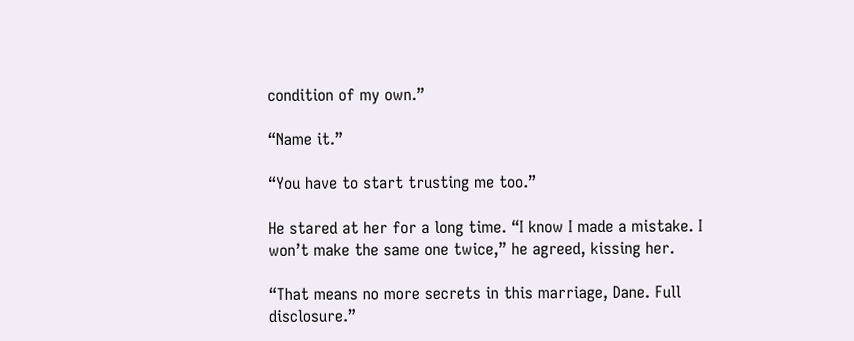condition of my own.”

“Name it.”

“You have to start trusting me too.”

He stared at her for a long time. “I know I made a mistake. I won’t make the same one twice,” he agreed, kissing her.

“That means no more secrets in this marriage, Dane. Full disclosure.”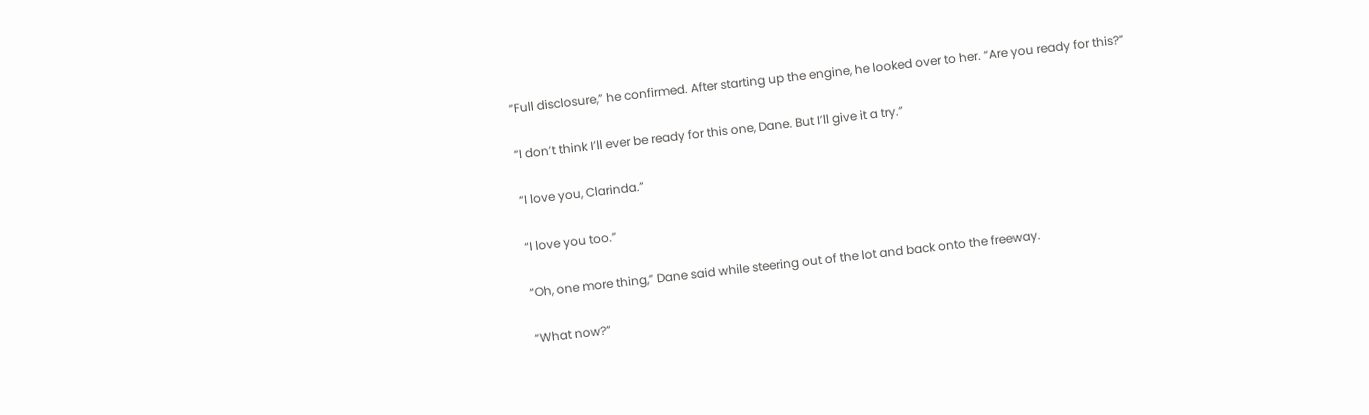“Full disclosure,” he confirmed. After starting up the engine, he looked over to her. “Are you ready for this?”

“I don’t think I’ll ever be ready for this one, Dane. But I’ll give it a try.”

“I love you, Clarinda.”

“I love you too.”

“Oh, one more thing,” Dane said while steering out of the lot and back onto the freeway.

“What now?”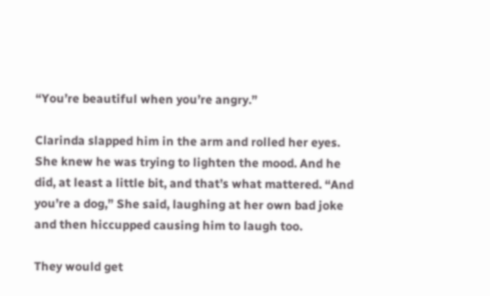“You’re beautiful when you’re angry.”

Clarinda slapped him in the arm and rolled her eyes. She knew he was trying to lighten the mood. And he did, at least a little bit, and that’s what mattered. “And you’re a dog,” She said, laughing at her own bad joke and then hiccupped causing him to laugh too.

They would get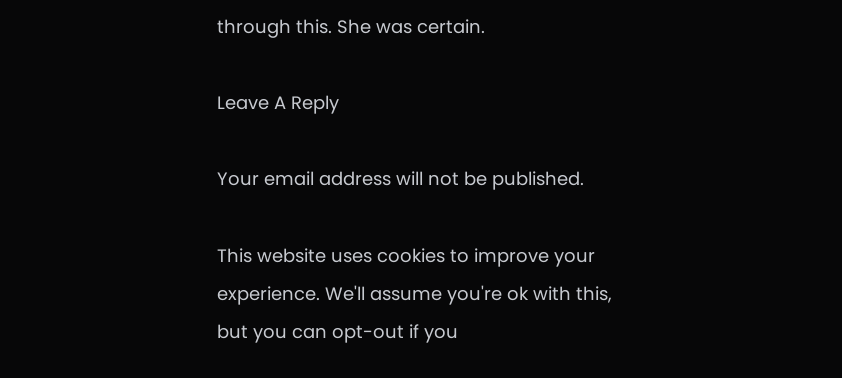through this. She was certain.

Leave A Reply

Your email address will not be published.

This website uses cookies to improve your experience. We'll assume you're ok with this, but you can opt-out if you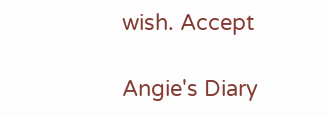wish. Accept

Angie's Diary